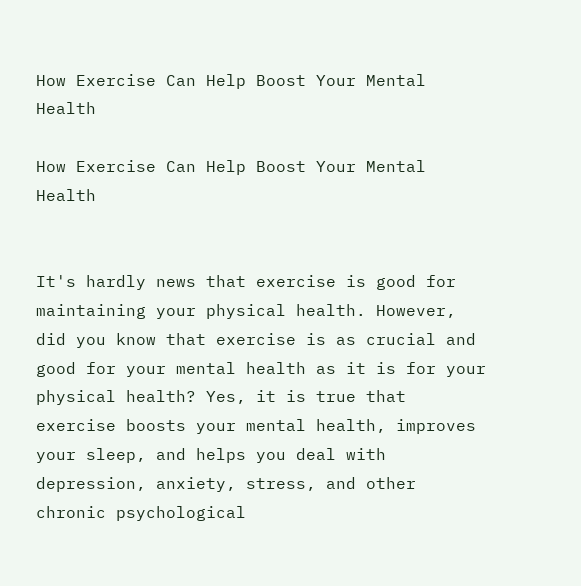How Exercise Can Help Boost Your Mental Health

How Exercise Can Help Boost Your Mental Health


It's hardly news that exercise is good for maintaining your physical health. However, did you know that exercise is as crucial and good for your mental health as it is for your physical health? Yes, it is true that exercise boosts your mental health, improves your sleep, and helps you deal with depression, anxiety, stress, and other chronic psychological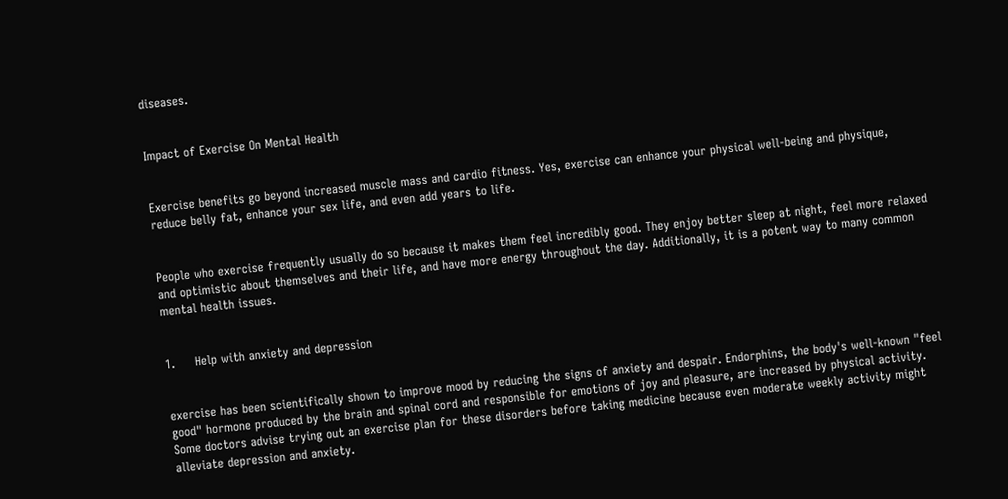diseases.


Impact of Exercise On Mental Health


Exercise benefits go beyond increased muscle mass and cardio fitness. Yes, exercise can enhance your physical well-being and physique, reduce belly fat, enhance your sex life, and even add years to life.


People who exercise frequently usually do so because it makes them feel incredibly good. They enjoy better sleep at night, feel more relaxed and optimistic about themselves and their life, and have more energy throughout the day. Additionally, it is a potent way to many common mental health issues.


1.     Help with anxiety and depression


exercise has been scientifically shown to improve mood by reducing the signs of anxiety and despair. Endorphins, the body's well-known "feel good" hormone produced by the brain and spinal cord and responsible for emotions of joy and pleasure, are increased by physical activity. Some doctors advise trying out an exercise plan for these disorders before taking medicine because even moderate weekly activity might alleviate depression and anxiety.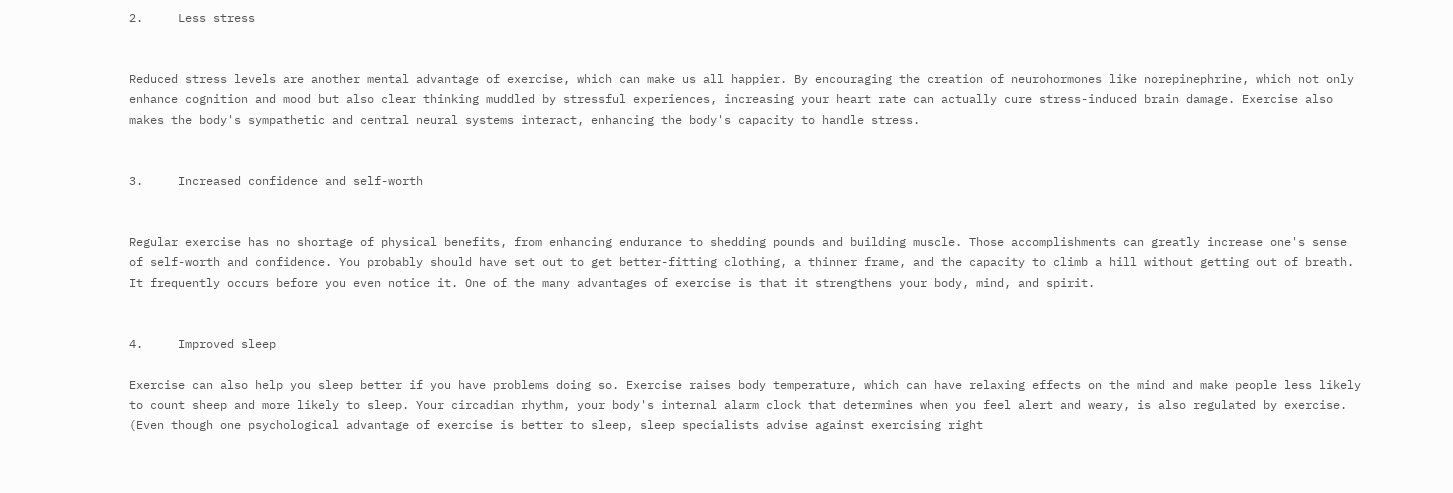2.     Less stress


Reduced stress levels are another mental advantage of exercise, which can make us all happier. By encouraging the creation of neurohormones like norepinephrine, which not only enhance cognition and mood but also clear thinking muddled by stressful experiences, increasing your heart rate can actually cure stress-induced brain damage. Exercise also makes the body's sympathetic and central neural systems interact, enhancing the body's capacity to handle stress.


3.     Increased confidence and self-worth


Regular exercise has no shortage of physical benefits, from enhancing endurance to shedding pounds and building muscle. Those accomplishments can greatly increase one's sense of self-worth and confidence. You probably should have set out to get better-fitting clothing, a thinner frame, and the capacity to climb a hill without getting out of breath. It frequently occurs before you even notice it. One of the many advantages of exercise is that it strengthens your body, mind, and spirit.


4.     Improved sleep

Exercise can also help you sleep better if you have problems doing so. Exercise raises body temperature, which can have relaxing effects on the mind and make people less likely to count sheep and more likely to sleep. Your circadian rhythm, your body's internal alarm clock that determines when you feel alert and weary, is also regulated by exercise. (Even though one psychological advantage of exercise is better to sleep, sleep specialists advise against exercising right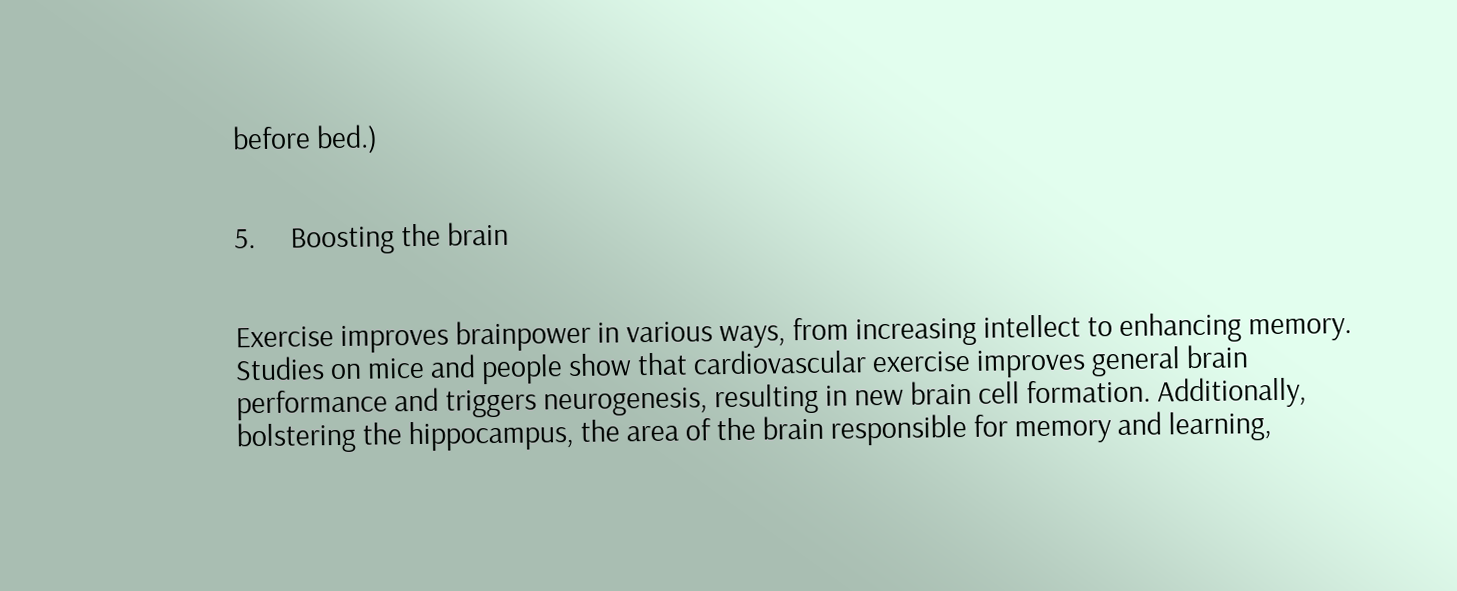before bed.)


5.     Boosting the brain


Exercise improves brainpower in various ways, from increasing intellect to enhancing memory. Studies on mice and people show that cardiovascular exercise improves general brain performance and triggers neurogenesis, resulting in new brain cell formation. Additionally, bolstering the hippocampus, the area of the brain responsible for memory and learning,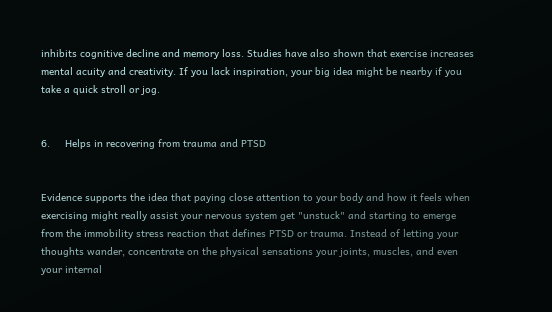inhibits cognitive decline and memory loss. Studies have also shown that exercise increases mental acuity and creativity. If you lack inspiration, your big idea might be nearby if you take a quick stroll or jog.


6.     Helps in recovering from trauma and PTSD


Evidence supports the idea that paying close attention to your body and how it feels when exercising might really assist your nervous system get "unstuck" and starting to emerge from the immobility stress reaction that defines PTSD or trauma. Instead of letting your thoughts wander, concentrate on the physical sensations your joints, muscles, and even your internal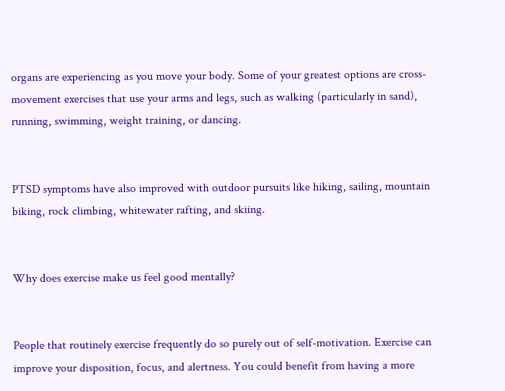organs are experiencing as you move your body. Some of your greatest options are cross-movement exercises that use your arms and legs, such as walking (particularly in sand), running, swimming, weight training, or dancing.


PTSD symptoms have also improved with outdoor pursuits like hiking, sailing, mountain biking, rock climbing, whitewater rafting, and skiing.


Why does exercise make us feel good mentally?


People that routinely exercise frequently do so purely out of self-motivation. Exercise can improve your disposition, focus, and alertness. You could benefit from having a more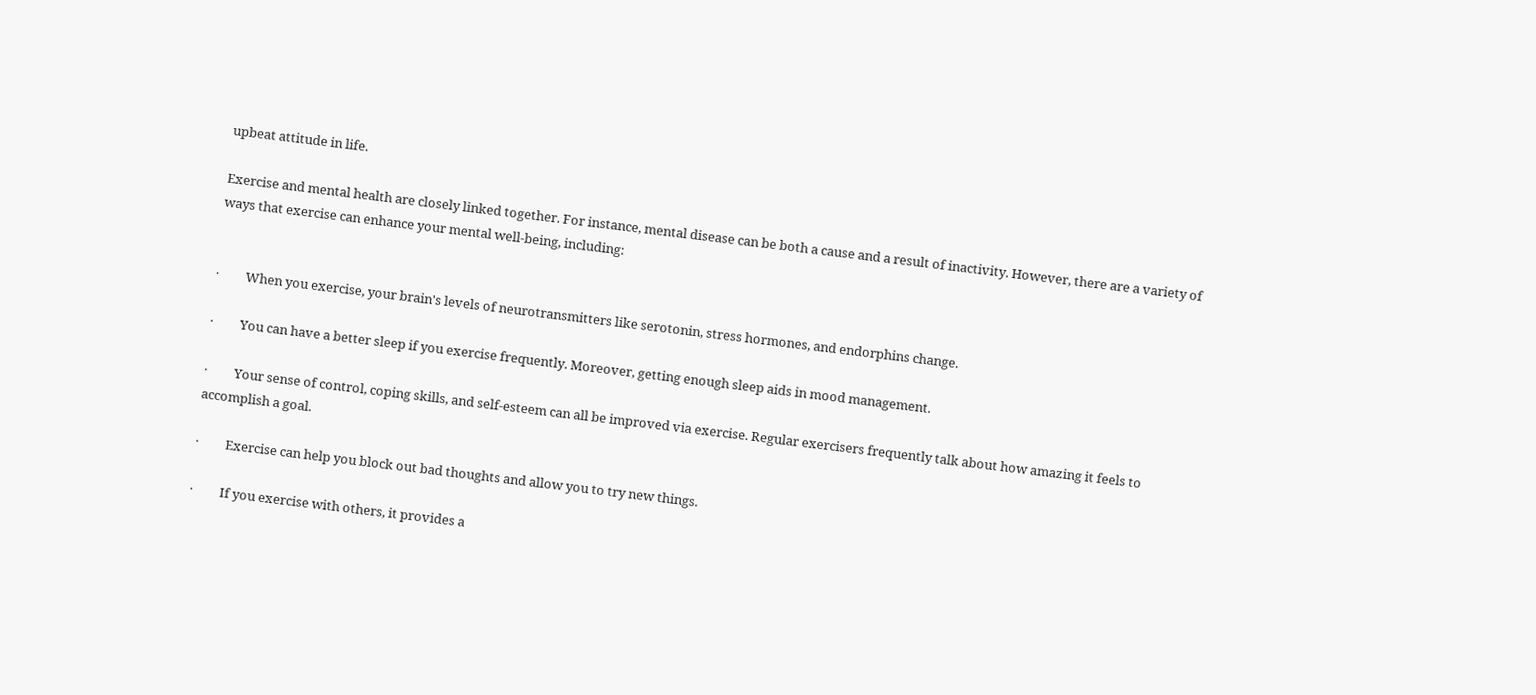upbeat attitude in life.

Exercise and mental health are closely linked together. For instance, mental disease can be both a cause and a result of inactivity. However, there are a variety of ways that exercise can enhance your mental well-being, including:


·         When you exercise, your brain's levels of neurotransmitters like serotonin, stress hormones, and endorphins change.

·         You can have a better sleep if you exercise frequently. Moreover, getting enough sleep aids in mood management.

·         Your sense of control, coping skills, and self-esteem can all be improved via exercise. Regular exercisers frequently talk about how amazing it feels to accomplish a goal.

·         Exercise can help you block out bad thoughts and allow you to try new things.

·         If you exercise with others, it provides a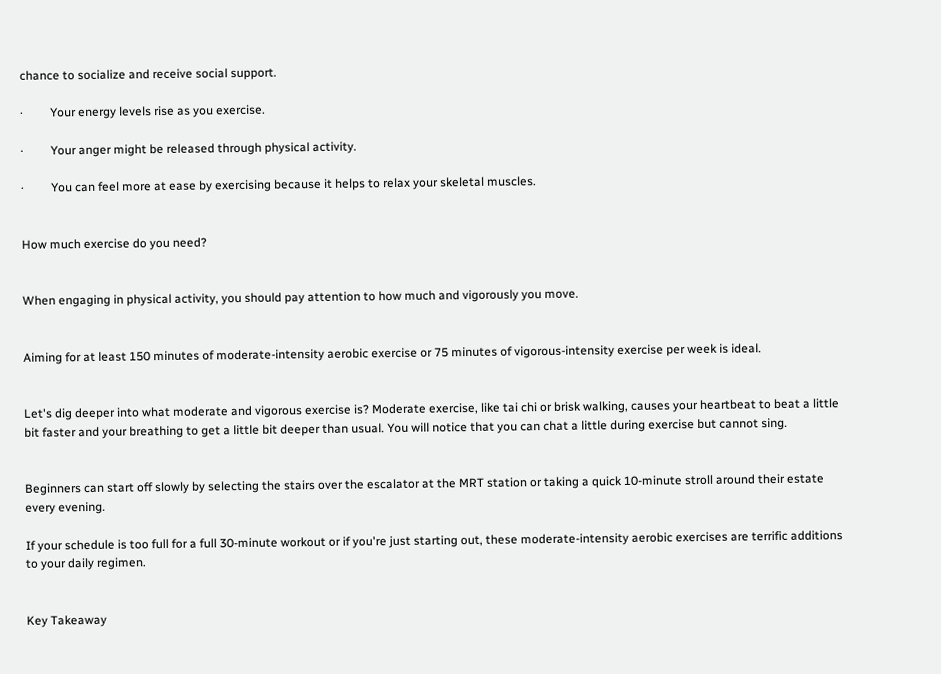chance to socialize and receive social support.

·         Your energy levels rise as you exercise.

·         Your anger might be released through physical activity.

·         You can feel more at ease by exercising because it helps to relax your skeletal muscles.


How much exercise do you need?


When engaging in physical activity, you should pay attention to how much and vigorously you move.


Aiming for at least 150 minutes of moderate-intensity aerobic exercise or 75 minutes of vigorous-intensity exercise per week is ideal.


Let's dig deeper into what moderate and vigorous exercise is? Moderate exercise, like tai chi or brisk walking, causes your heartbeat to beat a little bit faster and your breathing to get a little bit deeper than usual. You will notice that you can chat a little during exercise but cannot sing.


Beginners can start off slowly by selecting the stairs over the escalator at the MRT station or taking a quick 10-minute stroll around their estate every evening.

If your schedule is too full for a full 30-minute workout or if you're just starting out, these moderate-intensity aerobic exercises are terrific additions to your daily regimen.


Key Takeaway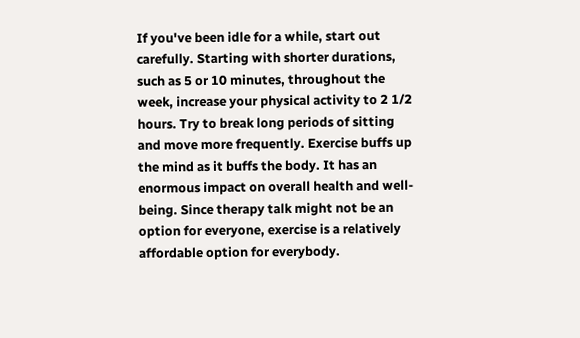If you've been idle for a while, start out carefully. Starting with shorter durations, such as 5 or 10 minutes, throughout the week, increase your physical activity to 2 1/2 hours. Try to break long periods of sitting and move more frequently. Exercise buffs up the mind as it buffs the body. It has an enormous impact on overall health and well-being. Since therapy talk might not be an option for everyone, exercise is a relatively affordable option for everybody.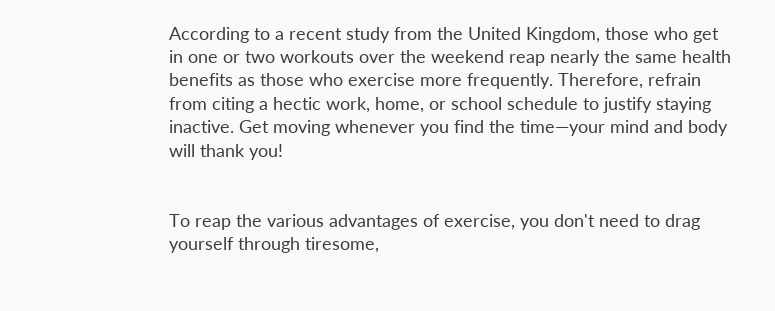According to a recent study from the United Kingdom, those who get in one or two workouts over the weekend reap nearly the same health benefits as those who exercise more frequently. Therefore, refrain from citing a hectic work, home, or school schedule to justify staying inactive. Get moving whenever you find the time—your mind and body will thank you!


To reap the various advantages of exercise, you don't need to drag yourself through tiresome,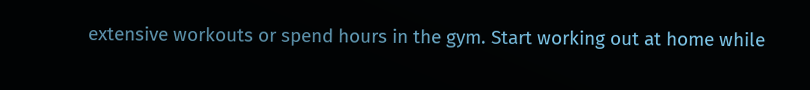extensive workouts or spend hours in the gym. Start working out at home while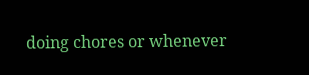doing chores or whenever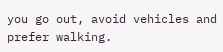you go out, avoid vehicles and prefer walking.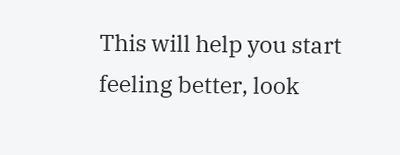This will help you start feeling better, look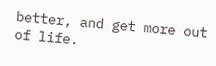better, and get more out of life.